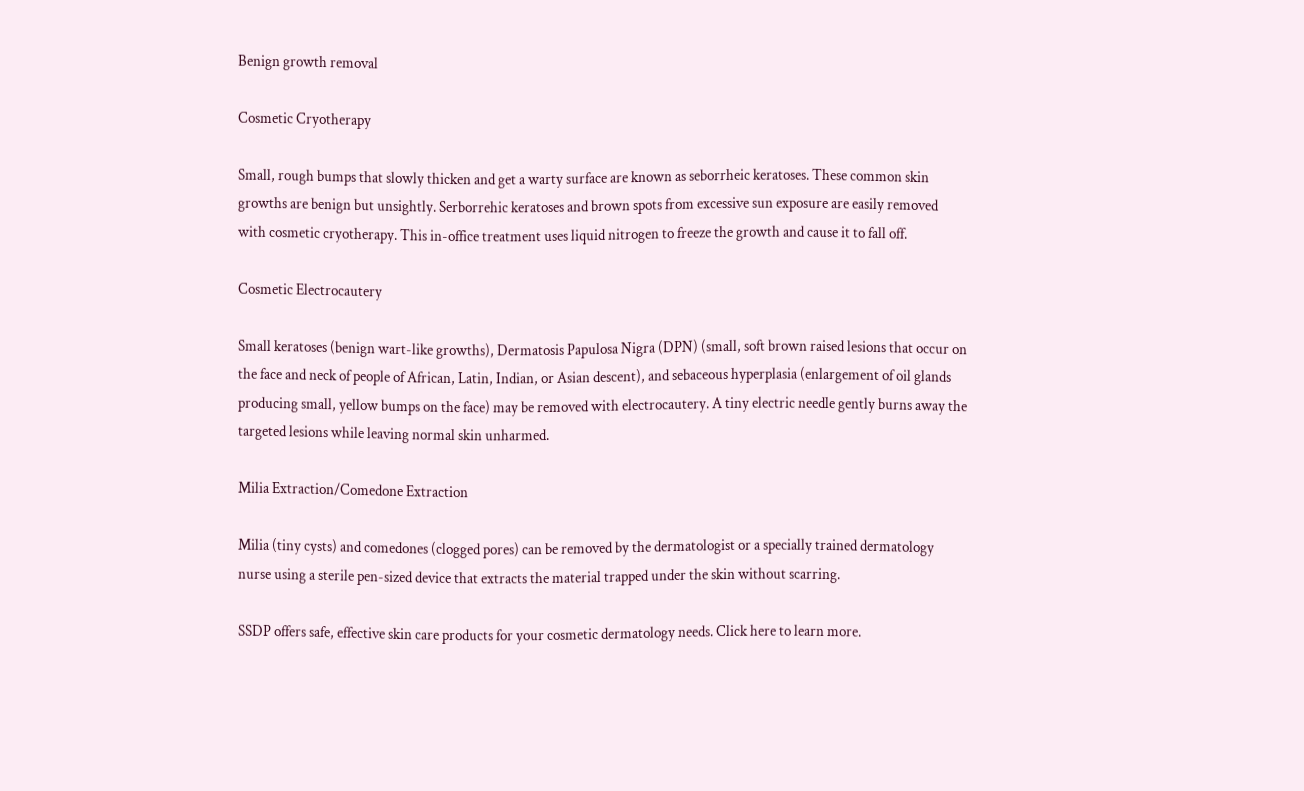Benign growth removal

Cosmetic Cryotherapy

Small, rough bumps that slowly thicken and get a warty surface are known as seborrheic keratoses. These common skin growths are benign but unsightly. Serborrehic keratoses and brown spots from excessive sun exposure are easily removed with cosmetic cryotherapy. This in-office treatment uses liquid nitrogen to freeze the growth and cause it to fall off.

Cosmetic Electrocautery

Small keratoses (benign wart-like growths), Dermatosis Papulosa Nigra (DPN) (small, soft brown raised lesions that occur on the face and neck of people of African, Latin, Indian, or Asian descent), and sebaceous hyperplasia (enlargement of oil glands producing small, yellow bumps on the face) may be removed with electrocautery. A tiny electric needle gently burns away the targeted lesions while leaving normal skin unharmed.

Milia Extraction/Comedone Extraction

Milia (tiny cysts) and comedones (clogged pores) can be removed by the dermatologist or a specially trained dermatology nurse using a sterile pen-sized device that extracts the material trapped under the skin without scarring.

SSDP offers safe, effective skin care products for your cosmetic dermatology needs. Click here to learn more.